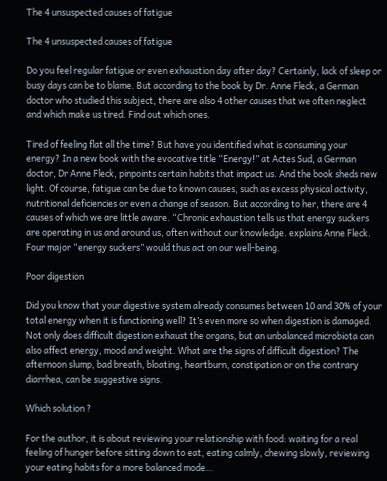The 4 unsuspected causes of fatigue

The 4 unsuspected causes of fatigue

Do you feel regular fatigue or even exhaustion day after day? Certainly, lack of sleep or busy days can be to blame. But according to the book by Dr. Anne Fleck, a German doctor who studied this subject, there are also 4 other causes that we often neglect and which make us tired. Find out which ones.

Tired of feeling flat all the time? But have you identified what is consuming your energy? In a new book with the evocative title “Energy!” at Actes Sud, a German doctor, Dr Anne Fleck, pinpoints certain habits that impact us. And the book sheds new light. Of course, fatigue can be due to known causes, such as excess physical activity, nutritional deficiencies or even a change of season. But according to her, there are 4 causes of which we are little aware. “Chronic exhaustion tells us that energy suckers are operating in us and around us, often without our knowledge. explains Anne Fleck. Four major “energy suckers” would thus act on our well-being.

Poor digestion

Did you know that your digestive system already consumes between 10 and 30% of your total energy when it is functioning well? It’s even more so when digestion is damaged. Not only does difficult digestion exhaust the organs, but an unbalanced microbiota can also affect energy, mood and weight. What are the signs of difficult digestion? The afternoon slump, bad breath, bloating, heartburn, constipation or on the contrary diarrhea, can be suggestive signs.

Which solution ?

For the author, it is about reviewing your relationship with food: waiting for a real feeling of hunger before sitting down to eat, eating calmly, chewing slowly, reviewing your eating habits for a more balanced mode…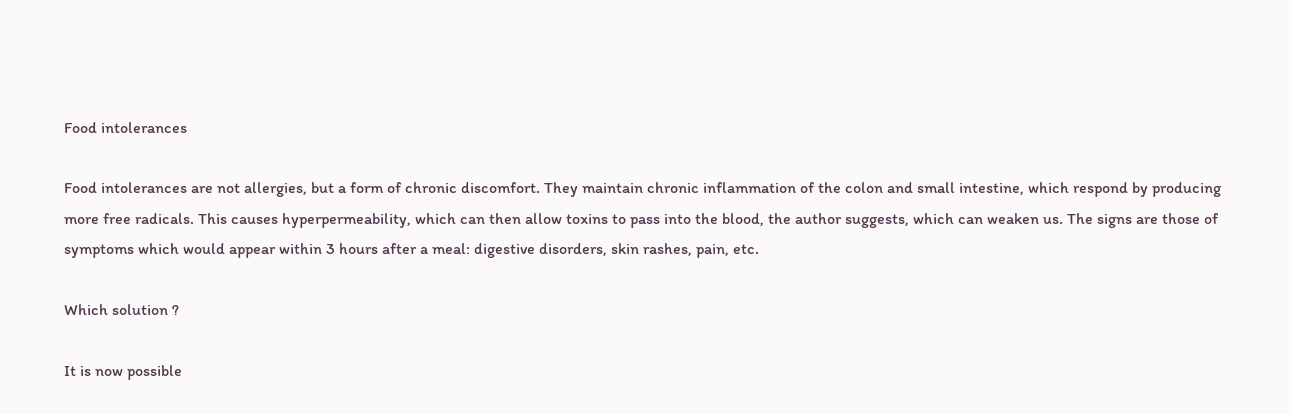Food intolerances

Food intolerances are not allergies, but a form of chronic discomfort. They maintain chronic inflammation of the colon and small intestine, which respond by producing more free radicals. This causes hyperpermeability, which can then allow toxins to pass into the blood, the author suggests, which can weaken us. The signs are those of symptoms which would appear within 3 hours after a meal: digestive disorders, skin rashes, pain, etc.

Which solution ?

It is now possible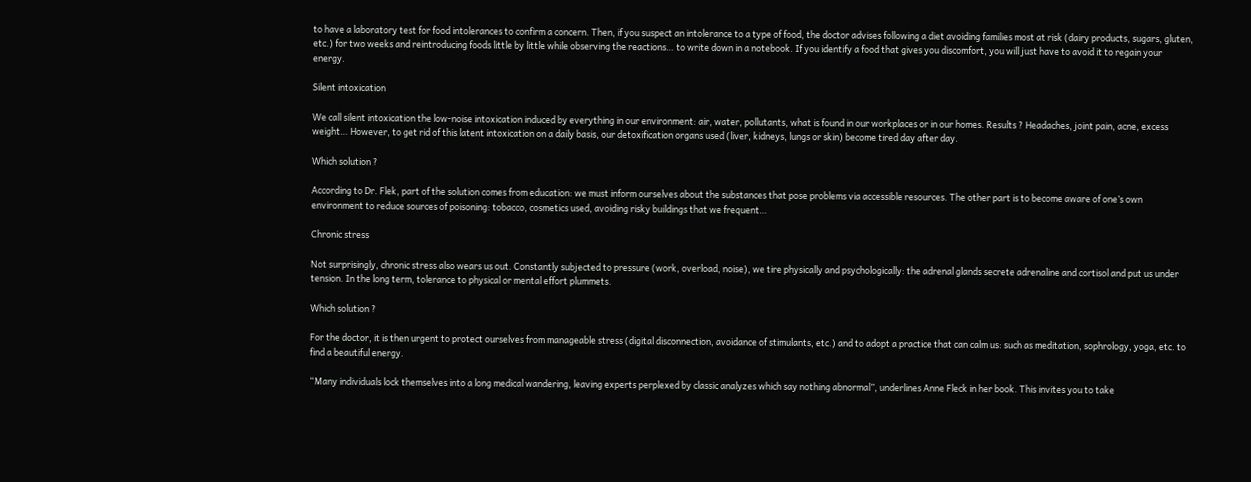to have a laboratory test for food intolerances to confirm a concern. Then, if you suspect an intolerance to a type of food, the doctor advises following a diet avoiding families most at risk (dairy products, sugars, gluten, etc.) for two weeks and reintroducing foods little by little while observing the reactions… to write down in a notebook. If you identify a food that gives you discomfort, you will just have to avoid it to regain your energy.

Silent intoxication

We call silent intoxication the low-noise intoxication induced by everything in our environment: air, water, pollutants, what is found in our workplaces or in our homes. Results ? Headaches, joint pain, acne, excess weight… However, to get rid of this latent intoxication on a daily basis, our detoxification organs used (liver, kidneys, lungs or skin) become tired day after day.

Which solution ?

According to Dr. Flek, part of the solution comes from education: we must inform ourselves about the substances that pose problems via accessible resources. The other part is to become aware of one’s own environment to reduce sources of poisoning: tobacco, cosmetics used, avoiding risky buildings that we frequent…

Chronic stress

Not surprisingly, chronic stress also wears us out. Constantly subjected to pressure (work, overload, noise), we tire physically and psychologically: the adrenal glands secrete adrenaline and cortisol and put us under tension. In the long term, tolerance to physical or mental effort plummets.

Which solution ?

For the doctor, it is then urgent to protect ourselves from manageable stress (digital disconnection, avoidance of stimulants, etc.) and to adopt a practice that can calm us: such as meditation, sophrology, yoga, etc. to find a beautiful energy.

“Many individuals lock themselves into a long medical wandering, leaving experts perplexed by classic analyzes which say nothing abnormal”, underlines Anne Fleck in her book. This invites you to take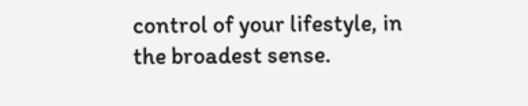control of your lifestyle, in the broadest sense.